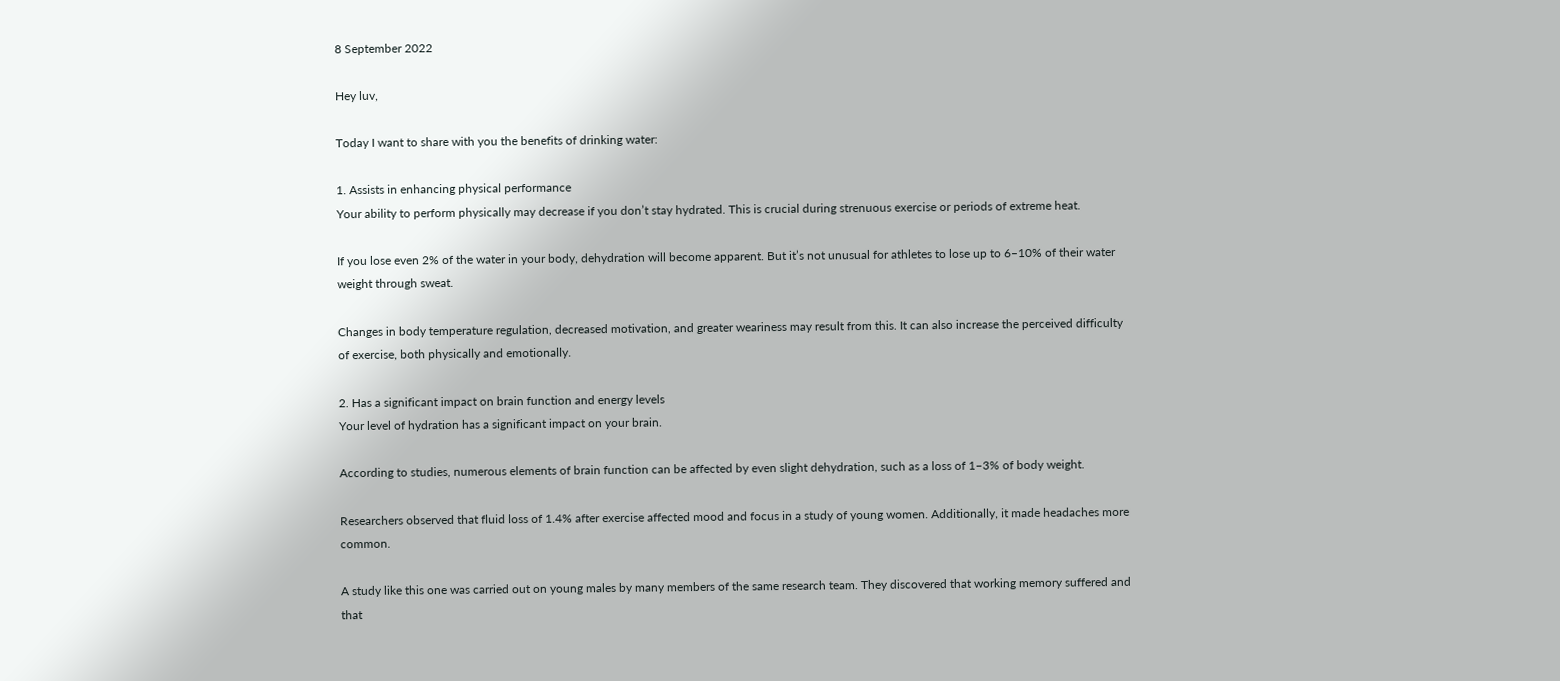8 September 2022

Hey luv,

Today I want to share with you the benefits of drinking water:

1. Assists in enhancing physical performance
Your ability to perform physically may decrease if you don’t stay hydrated. This is crucial during strenuous exercise or periods of extreme heat.

If you lose even 2% of the water in your body, dehydration will become apparent. But it’s not unusual for athletes to lose up to 6–10% of their water weight through sweat.

Changes in body temperature regulation, decreased motivation, and greater weariness may result from this. It can also increase the perceived difficulty of exercise, both physically and emotionally.

2. Has a significant impact on brain function and energy levels
Your level of hydration has a significant impact on your brain.

According to studies, numerous elements of brain function can be affected by even slight dehydration, such as a loss of 1–3% of body weight.

Researchers observed that fluid loss of 1.4% after exercise affected mood and focus in a study of young women. Additionally, it made headaches more common.

A study like this one was carried out on young males by many members of the same research team. They discovered that working memory suffered and that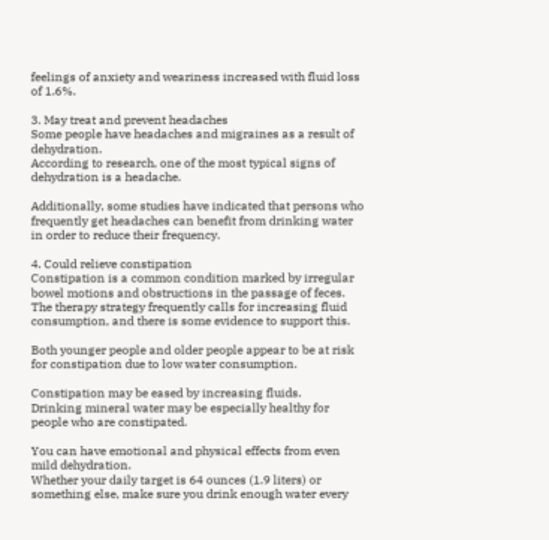feelings of anxiety and weariness increased with fluid loss of 1.6%.

3. May treat and prevent headaches
Some people have headaches and migraines as a result of dehydration.
According to research, one of the most typical signs of dehydration is a headache.

Additionally, some studies have indicated that persons who frequently get headaches can benefit from drinking water in order to reduce their frequency.

4. Could relieve constipation
Constipation is a common condition marked by irregular bowel motions and obstructions in the passage of feces.
The therapy strategy frequently calls for increasing fluid consumption, and there is some evidence to support this.

Both younger people and older people appear to be at risk for constipation due to low water consumption.

Constipation may be eased by increasing fluids.
Drinking mineral water may be especially healthy for people who are constipated.

You can have emotional and physical effects from even mild dehydration.
Whether your daily target is 64 ounces (1.9 liters) or something else, make sure you drink enough water every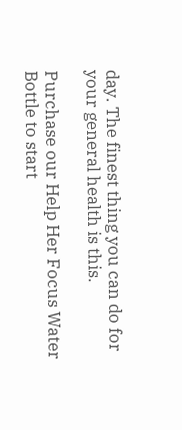day. The finest thing you can do for your general health is this.

Purchase our Help Her Focus Water Bottle to start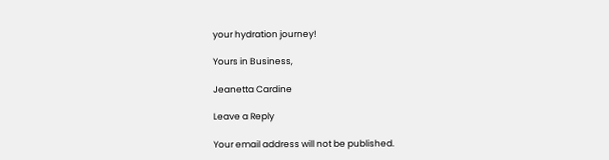your hydration journey!

Yours in Business,

Jeanetta Cardine

Leave a Reply

Your email address will not be published.